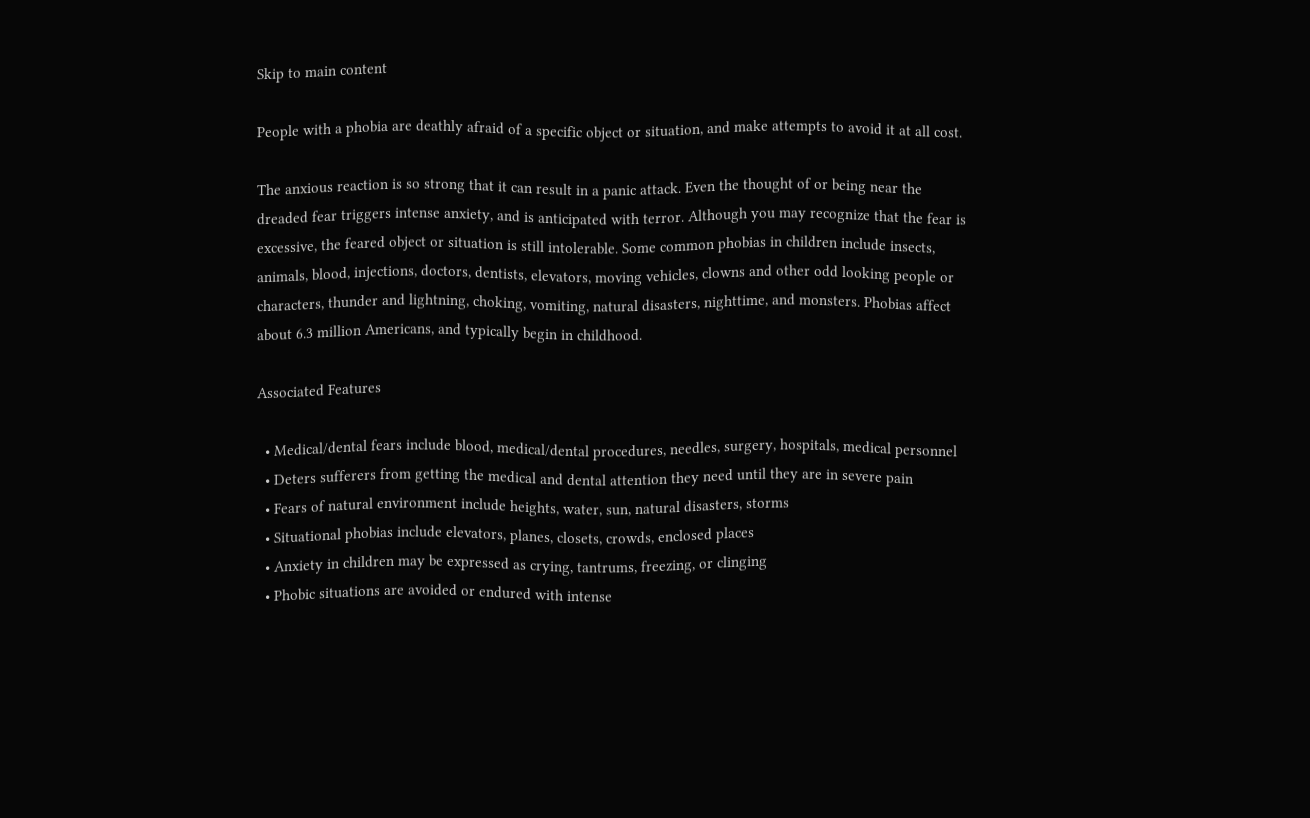Skip to main content

People with a phobia are deathly afraid of a specific object or situation, and make attempts to avoid it at all cost.

The anxious reaction is so strong that it can result in a panic attack. Even the thought of or being near the dreaded fear triggers intense anxiety, and is anticipated with terror. Although you may recognize that the fear is excessive, the feared object or situation is still intolerable. Some common phobias in children include insects, animals, blood, injections, doctors, dentists, elevators, moving vehicles, clowns and other odd looking people or characters, thunder and lightning, choking, vomiting, natural disasters, nighttime, and monsters. Phobias affect about 6.3 million Americans, and typically begin in childhood.

Associated Features

  • Medical/dental fears include blood, medical/dental procedures, needles, surgery, hospitals, medical personnel
  • Deters sufferers from getting the medical and dental attention they need until they are in severe pain
  • Fears of natural environment include heights, water, sun, natural disasters, storms
  • Situational phobias include elevators, planes, closets, crowds, enclosed places
  • Anxiety in children may be expressed as crying, tantrums, freezing, or clinging
  • Phobic situations are avoided or endured with intense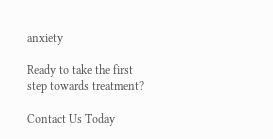anxiety

Ready to take the first step towards treatment?

Contact Us Today